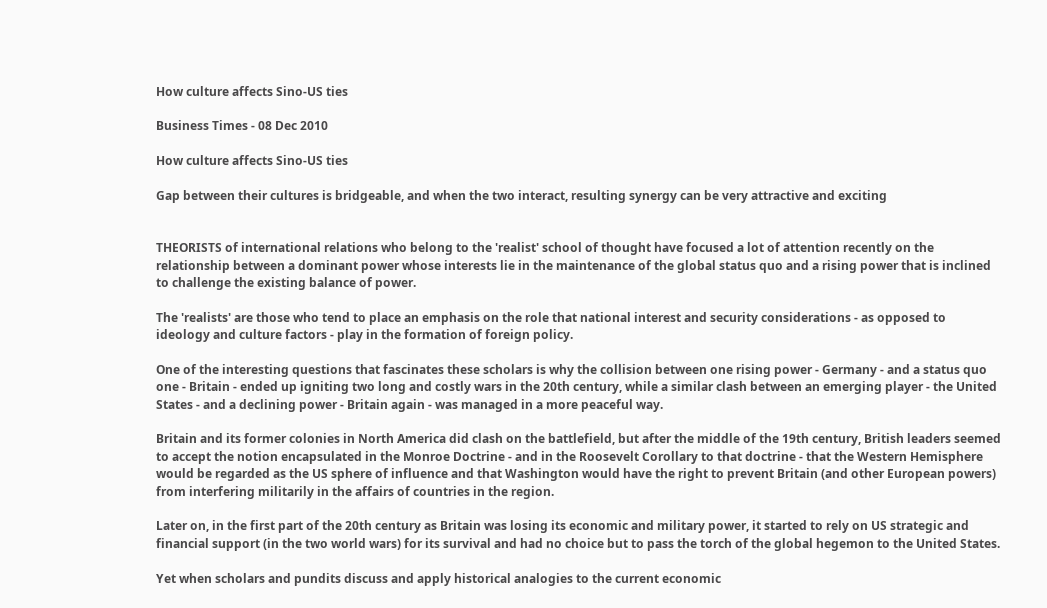How culture affects Sino-US ties

Business Times - 08 Dec 2010

How culture affects Sino-US ties

Gap between their cultures is bridgeable, and when the two interact, resulting synergy can be very attractive and exciting


THEORISTS of international relations who belong to the 'realist' school of thought have focused a lot of attention recently on the relationship between a dominant power whose interests lie in the maintenance of the global status quo and a rising power that is inclined to challenge the existing balance of power.

The 'realists' are those who tend to place an emphasis on the role that national interest and security considerations - as opposed to ideology and culture factors - play in the formation of foreign policy.

One of the interesting questions that fascinates these scholars is why the collision between one rising power - Germany - and a status quo one - Britain - ended up igniting two long and costly wars in the 20th century, while a similar clash between an emerging player - the United States - and a declining power - Britain again - was managed in a more peaceful way.

Britain and its former colonies in North America did clash on the battlefield, but after the middle of the 19th century, British leaders seemed to accept the notion encapsulated in the Monroe Doctrine - and in the Roosevelt Corollary to that doctrine - that the Western Hemisphere would be regarded as the US sphere of influence and that Washington would have the right to prevent Britain (and other European powers) from interfering militarily in the affairs of countries in the region.

Later on, in the first part of the 20th century as Britain was losing its economic and military power, it started to rely on US strategic and financial support (in the two world wars) for its survival and had no choice but to pass the torch of the global hegemon to the United States.

Yet when scholars and pundits discuss and apply historical analogies to the current economic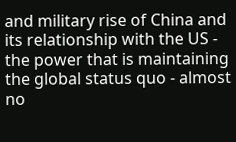and military rise of China and its relationship with the US - the power that is maintaining the global status quo - almost no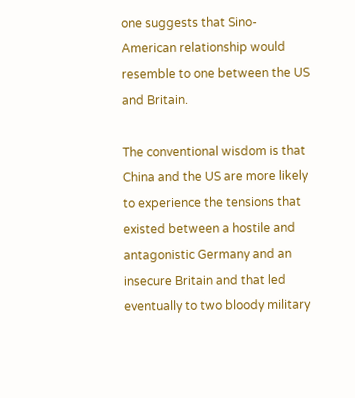one suggests that Sino-American relationship would resemble to one between the US and Britain.

The conventional wisdom is that China and the US are more likely to experience the tensions that existed between a hostile and antagonistic Germany and an insecure Britain and that led eventually to two bloody military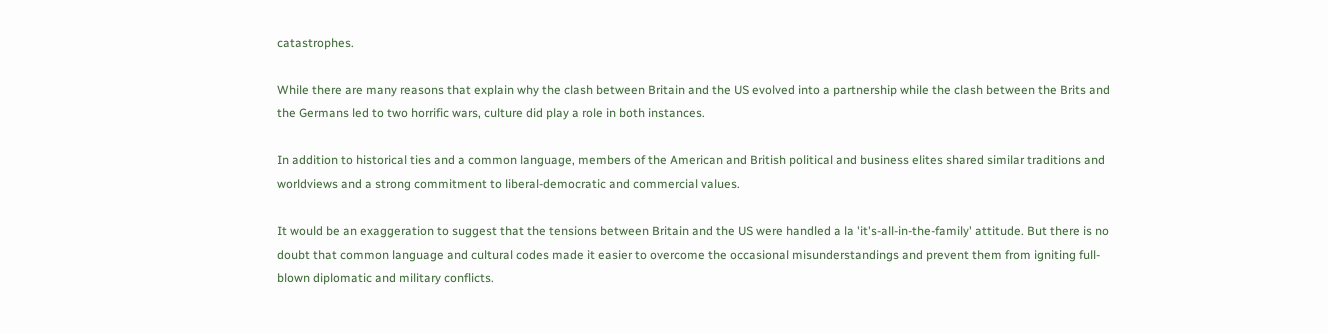catastrophes.

While there are many reasons that explain why the clash between Britain and the US evolved into a partnership while the clash between the Brits and the Germans led to two horrific wars, culture did play a role in both instances.

In addition to historical ties and a common language, members of the American and British political and business elites shared similar traditions and worldviews and a strong commitment to liberal-democratic and commercial values.

It would be an exaggeration to suggest that the tensions between Britain and the US were handled a la 'it's-all-in-the-family' attitude. But there is no doubt that common language and cultural codes made it easier to overcome the occasional misunderstandings and prevent them from igniting full-blown diplomatic and military conflicts.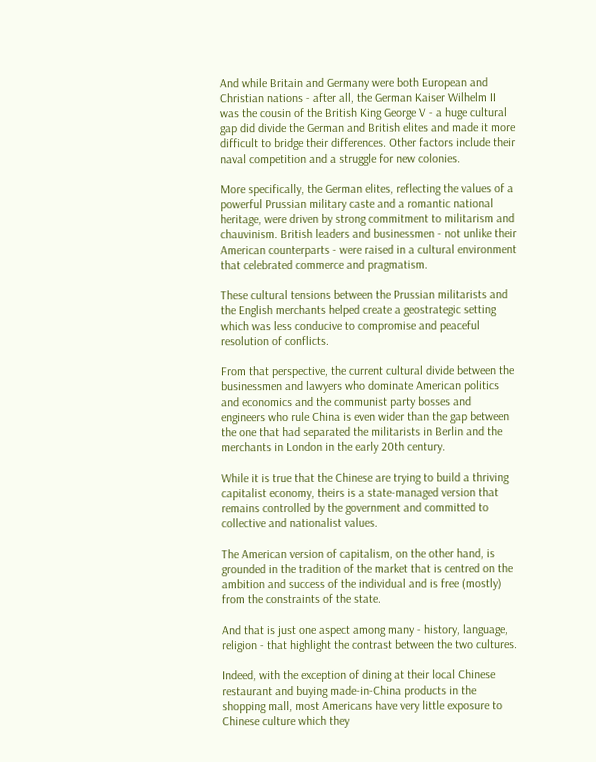And while Britain and Germany were both European and Christian nations - after all, the German Kaiser Wilhelm II was the cousin of the British King George V - a huge cultural gap did divide the German and British elites and made it more difficult to bridge their differences. Other factors include their naval competition and a struggle for new colonies.

More specifically, the German elites, reflecting the values of a powerful Prussian military caste and a romantic national heritage, were driven by strong commitment to militarism and chauvinism. British leaders and businessmen - not unlike their American counterparts - were raised in a cultural environment that celebrated commerce and pragmatism.

These cultural tensions between the Prussian militarists and the English merchants helped create a geostrategic setting which was less conducive to compromise and peaceful resolution of conflicts.

From that perspective, the current cultural divide between the businessmen and lawyers who dominate American politics and economics and the communist party bosses and engineers who rule China is even wider than the gap between the one that had separated the militarists in Berlin and the merchants in London in the early 20th century.

While it is true that the Chinese are trying to build a thriving capitalist economy, theirs is a state-managed version that remains controlled by the government and committed to collective and nationalist values.

The American version of capitalism, on the other hand, is grounded in the tradition of the market that is centred on the ambition and success of the individual and is free (mostly) from the constraints of the state.

And that is just one aspect among many - history, language, religion - that highlight the contrast between the two cultures.

Indeed, with the exception of dining at their local Chinese restaurant and buying made-in-China products in the shopping mall, most Americans have very little exposure to Chinese culture which they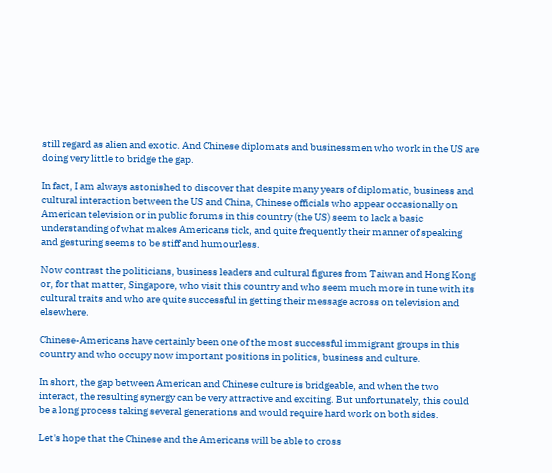still regard as alien and exotic. And Chinese diplomats and businessmen who work in the US are doing very little to bridge the gap.

In fact, I am always astonished to discover that despite many years of diplomatic, business and cultural interaction between the US and China, Chinese officials who appear occasionally on American television or in public forums in this country (the US) seem to lack a basic understanding of what makes Americans tick, and quite frequently their manner of speaking and gesturing seems to be stiff and humourless.

Now contrast the politicians, business leaders and cultural figures from Taiwan and Hong Kong or, for that matter, Singapore, who visit this country and who seem much more in tune with its cultural traits and who are quite successful in getting their message across on television and elsewhere.

Chinese-Americans have certainly been one of the most successful immigrant groups in this country and who occupy now important positions in politics, business and culture.

In short, the gap between American and Chinese culture is bridgeable, and when the two interact, the resulting synergy can be very attractive and exciting. But unfortunately, this could be a long process taking several generations and would require hard work on both sides.

Let's hope that the Chinese and the Americans will be able to cross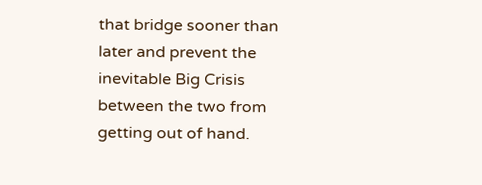that bridge sooner than later and prevent the inevitable Big Crisis between the two from getting out of hand.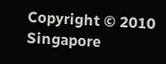Copyright © 2010 Singapore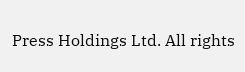Press Holdings Ltd. All rights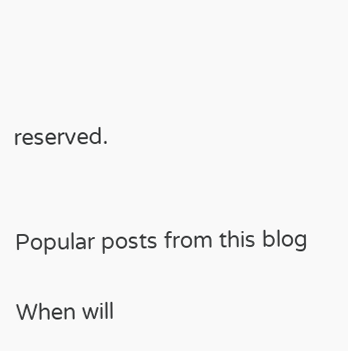reserved.


Popular posts from this blog

When will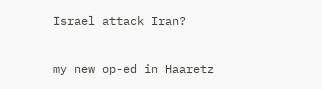Israel attack Iran?

my new op-ed in Haaretz